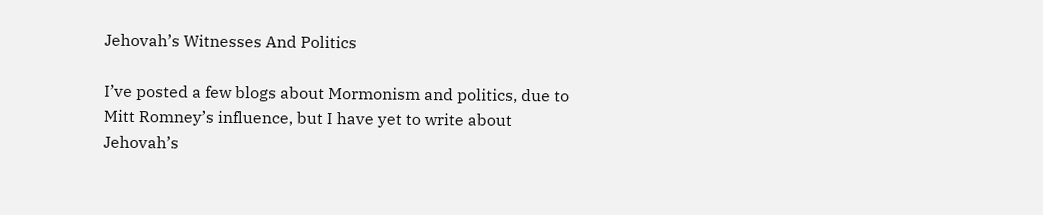Jehovah’s Witnesses And Politics

I’ve posted a few blogs about Mormonism and politics, due to Mitt Romney’s influence, but I have yet to write about Jehovah’s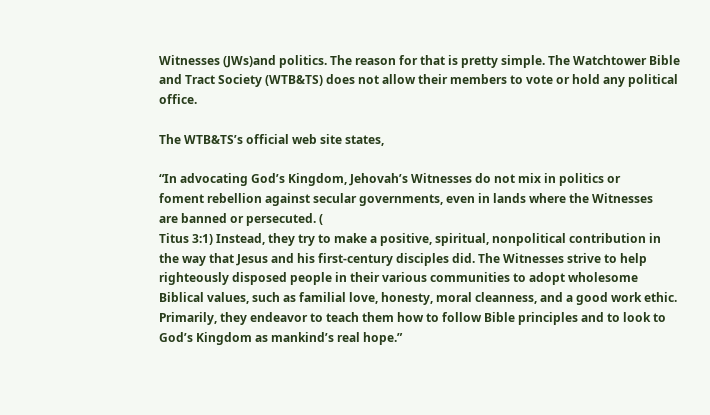Witnesses (JWs)and politics. The reason for that is pretty simple. The Watchtower Bible and Tract Society (WTB&TS) does not allow their members to vote or hold any political office.

The WTB&TS’s official web site states,

“In advocating God’s Kingdom, Jehovah’s Witnesses do not mix in politics or
foment rebellion against secular governments, even in lands where the Witnesses
are banned or persecuted. (
Titus 3:1) Instead, they try to make a positive, spiritual, nonpolitical contribution in the way that Jesus and his first-century disciples did. The Witnesses strive to help righteously disposed people in their various communities to adopt wholesome Biblical values, such as familial love, honesty, moral cleanness, and a good work ethic. Primarily, they endeavor to teach them how to follow Bible principles and to look to God’s Kingdom as mankind’s real hope.”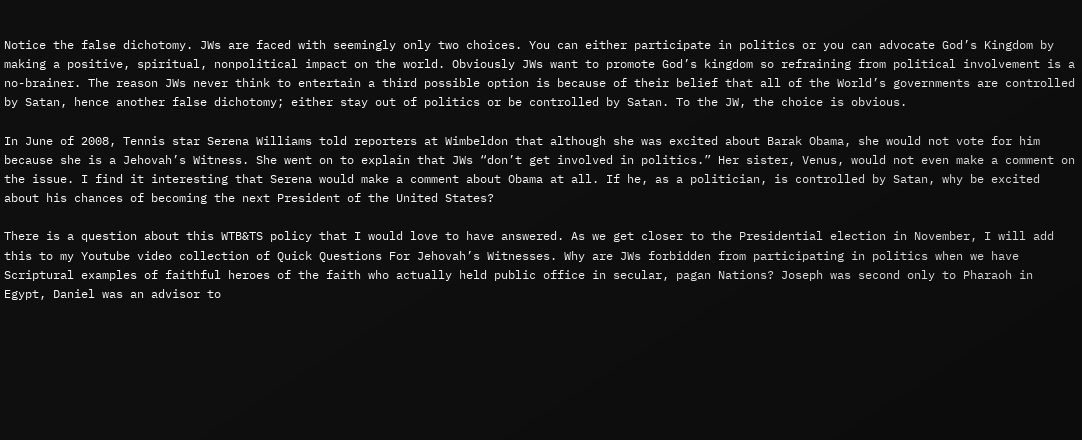Notice the false dichotomy. JWs are faced with seemingly only two choices. You can either participate in politics or you can advocate God’s Kingdom by making a positive, spiritual, nonpolitical impact on the world. Obviously JWs want to promote God’s kingdom so refraining from political involvement is a no-brainer. The reason JWs never think to entertain a third possible option is because of their belief that all of the World’s governments are controlled by Satan, hence another false dichotomy; either stay out of politics or be controlled by Satan. To the JW, the choice is obvious.

In June of 2008, Tennis star Serena Williams told reporters at Wimbeldon that although she was excited about Barak Obama, she would not vote for him because she is a Jehovah’s Witness. She went on to explain that JWs “don’t get involved in politics.” Her sister, Venus, would not even make a comment on the issue. I find it interesting that Serena would make a comment about Obama at all. If he, as a politician, is controlled by Satan, why be excited about his chances of becoming the next President of the United States?

There is a question about this WTB&TS policy that I would love to have answered. As we get closer to the Presidential election in November, I will add this to my Youtube video collection of Quick Questions For Jehovah’s Witnesses. Why are JWs forbidden from participating in politics when we have Scriptural examples of faithful heroes of the faith who actually held public office in secular, pagan Nations? Joseph was second only to Pharaoh in Egypt, Daniel was an advisor to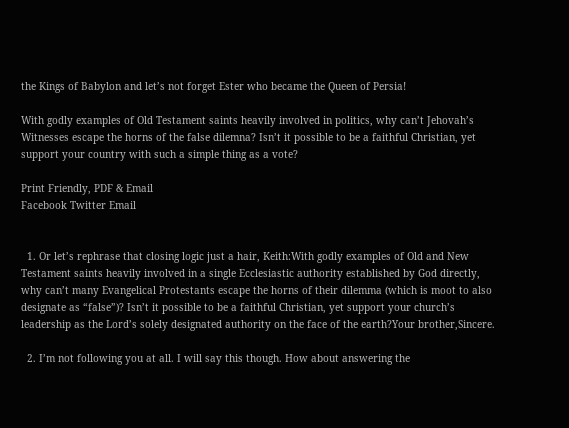the Kings of Babylon and let’s not forget Ester who became the Queen of Persia!

With godly examples of Old Testament saints heavily involved in politics, why can’t Jehovah’s Witnesses escape the horns of the false dilemna? Isn’t it possible to be a faithful Christian, yet support your country with such a simple thing as a vote?

Print Friendly, PDF & Email
Facebook Twitter Email


  1. Or let’s rephrase that closing logic just a hair, Keith:With godly examples of Old and New Testament saints heavily involved in a single Ecclesiastic authority established by God directly, why can’t many Evangelical Protestants escape the horns of their dilemma (which is moot to also designate as “false”)? Isn’t it possible to be a faithful Christian, yet support your church’s leadership as the Lord’s solely designated authority on the face of the earth?Your brother,Sincere.

  2. I’m not following you at all. I will say this though. How about answering the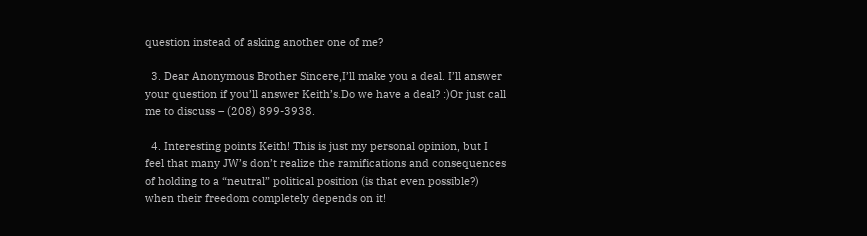question instead of asking another one of me?

  3. Dear Anonymous Brother Sincere,I’ll make you a deal. I’ll answer your question if you’ll answer Keith’s.Do we have a deal? :)Or just call me to discuss – (208) 899-3938.

  4. Interesting points Keith! This is just my personal opinion, but I feel that many JW’s don’t realize the ramifications and consequences of holding to a “neutral” political position (is that even possible?) when their freedom completely depends on it!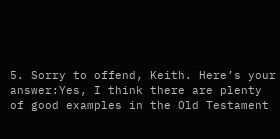5. Sorry to offend, Keith. Here’s your answer:Yes, I think there are plenty of good examples in the Old Testament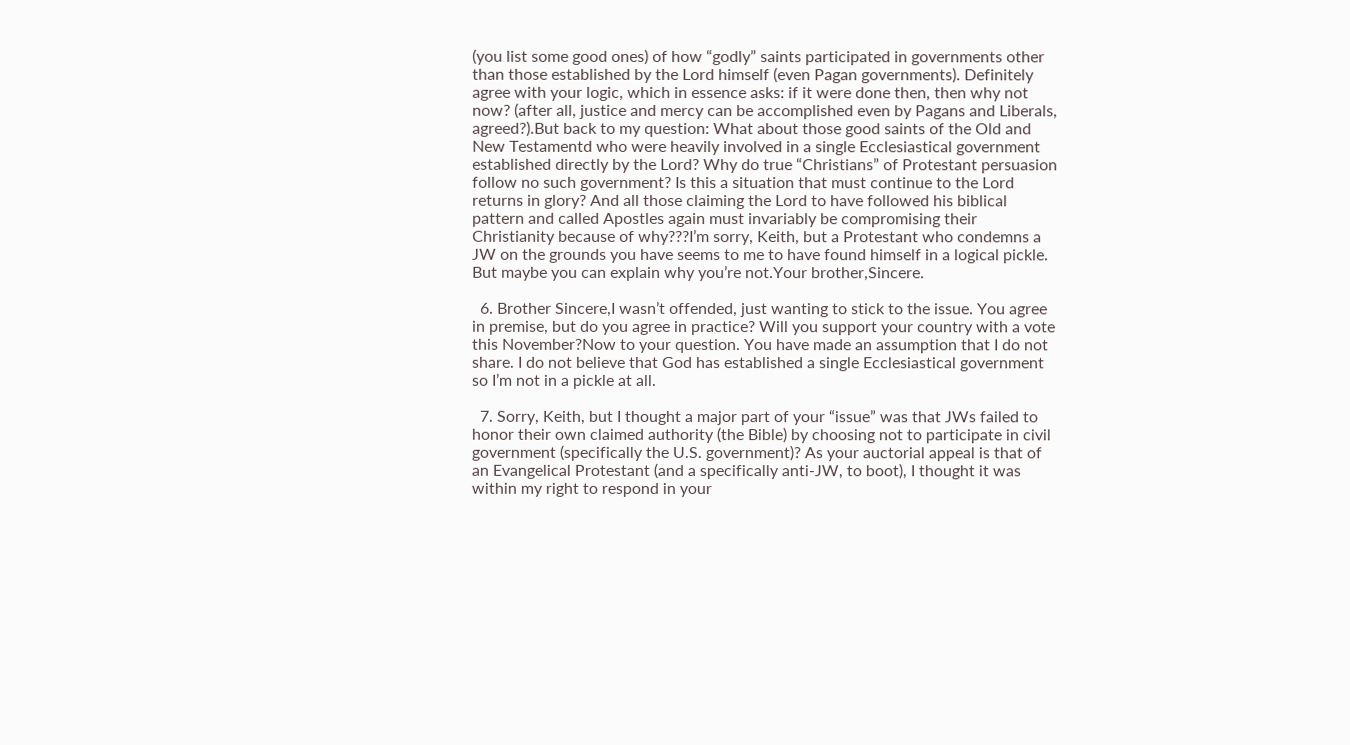(you list some good ones) of how “godly” saints participated in governments other than those established by the Lord himself (even Pagan governments). Definitely agree with your logic, which in essence asks: if it were done then, then why not now? (after all, justice and mercy can be accomplished even by Pagans and Liberals, agreed?).But back to my question: What about those good saints of the Old and New Testamentd who were heavily involved in a single Ecclesiastical government established directly by the Lord? Why do true “Christians” of Protestant persuasion follow no such government? Is this a situation that must continue to the Lord returns in glory? And all those claiming the Lord to have followed his biblical pattern and called Apostles again must invariably be compromising their Christianity because of why???I’m sorry, Keith, but a Protestant who condemns a JW on the grounds you have seems to me to have found himself in a logical pickle. But maybe you can explain why you’re not.Your brother,Sincere.

  6. Brother Sincere,I wasn’t offended, just wanting to stick to the issue. You agree in premise, but do you agree in practice? Will you support your country with a vote this November?Now to your question. You have made an assumption that I do not share. I do not believe that God has established a single Ecclesiastical government so I’m not in a pickle at all.

  7. Sorry, Keith, but I thought a major part of your “issue” was that JWs failed to honor their own claimed authority (the Bible) by choosing not to participate in civil government (specifically the U.S. government)? As your auctorial appeal is that of an Evangelical Protestant (and a specifically anti-JW, to boot), I thought it was within my right to respond in your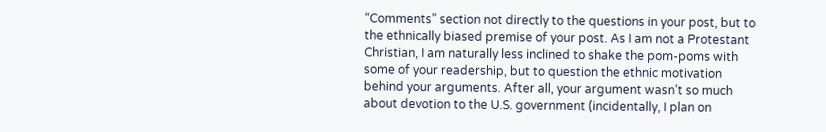“Comments” section not directly to the questions in your post, but to the ethnically biased premise of your post. As I am not a Protestant Christian, I am naturally less inclined to shake the pom-poms with some of your readership, but to question the ethnic motivation behind your arguments. After all, your argument wasn’t so much about devotion to the U.S. government (incidentally, I plan on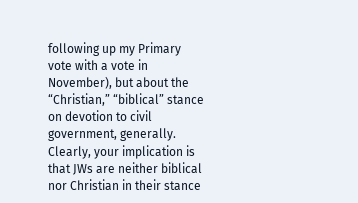following up my Primary vote with a vote in November), but about the “Christian,” “biblical” stance on devotion to civil government, generally. Clearly, your implication is that JWs are neither biblical nor Christian in their stance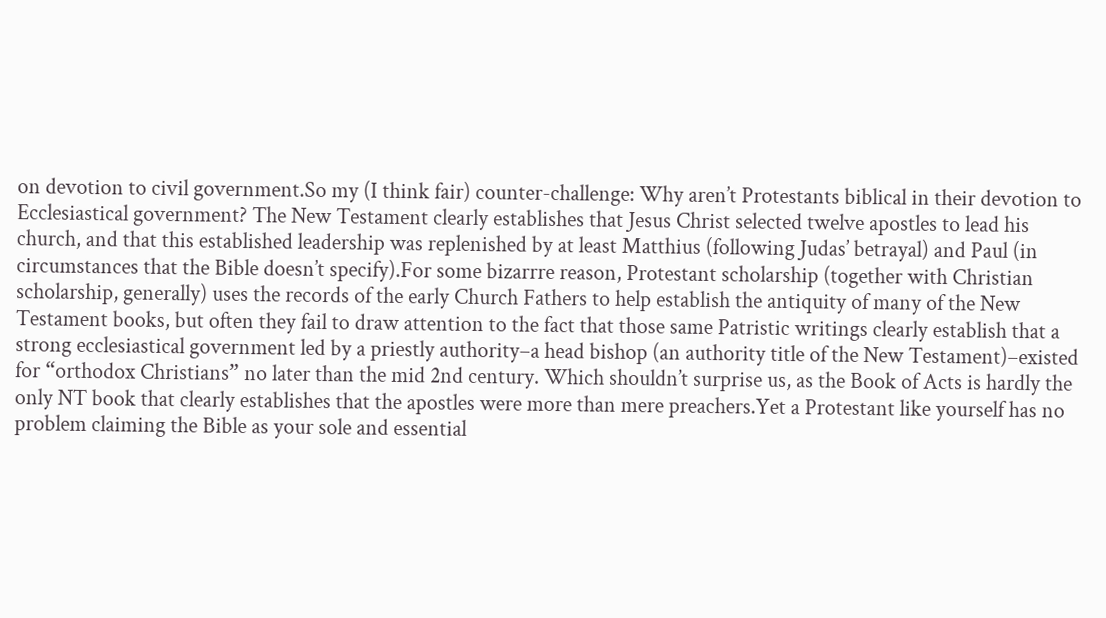on devotion to civil government.So my (I think fair) counter-challenge: Why aren’t Protestants biblical in their devotion to Ecclesiastical government? The New Testament clearly establishes that Jesus Christ selected twelve apostles to lead his church, and that this established leadership was replenished by at least Matthius (following Judas’ betrayal) and Paul (in circumstances that the Bible doesn’t specify).For some bizarrre reason, Protestant scholarship (together with Christian scholarship, generally) uses the records of the early Church Fathers to help establish the antiquity of many of the New Testament books, but often they fail to draw attention to the fact that those same Patristic writings clearly establish that a strong ecclesiastical government led by a priestly authority–a head bishop (an authority title of the New Testament)–existed for “orthodox Christians” no later than the mid 2nd century. Which shouldn’t surprise us, as the Book of Acts is hardly the only NT book that clearly establishes that the apostles were more than mere preachers.Yet a Protestant like yourself has no problem claiming the Bible as your sole and essential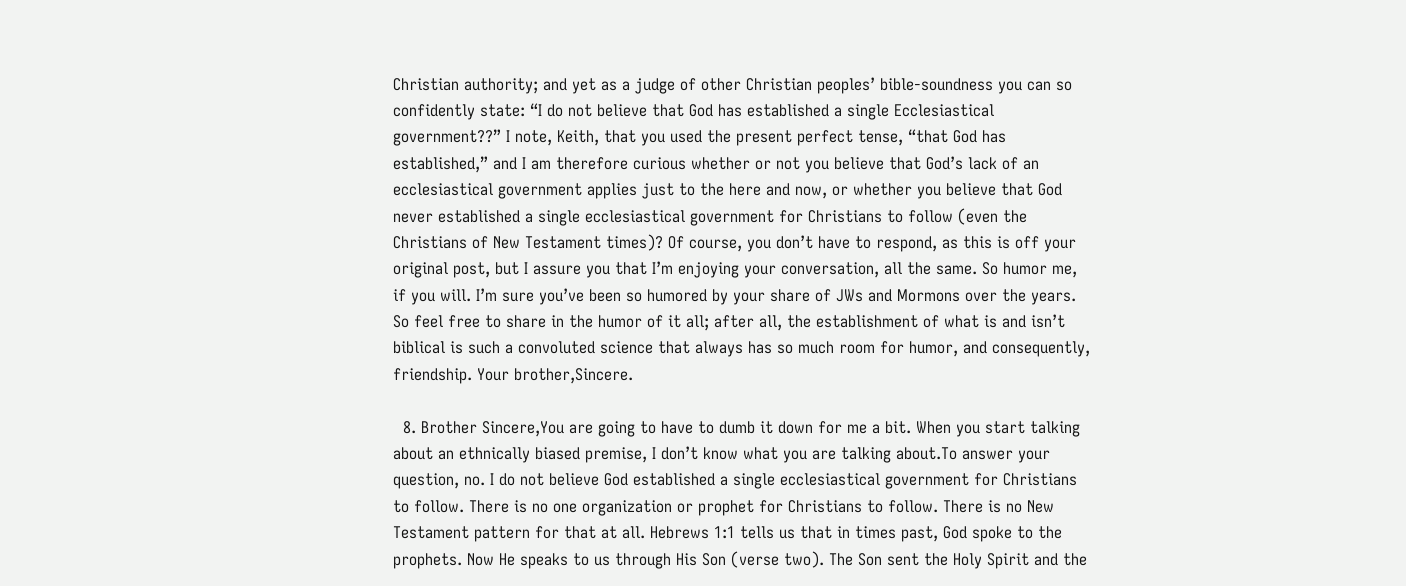Christian authority; and yet as a judge of other Christian peoples’ bible-soundness you can so confidently state: “I do not believe that God has established a single Ecclesiastical government??” I note, Keith, that you used the present perfect tense, “that God has established,” and I am therefore curious whether or not you believe that God’s lack of an ecclesiastical government applies just to the here and now, or whether you believe that God never established a single ecclesiastical government for Christians to follow (even the Christians of New Testament times)? Of course, you don’t have to respond, as this is off your original post, but I assure you that I’m enjoying your conversation, all the same. So humor me, if you will. I’m sure you’ve been so humored by your share of JWs and Mormons over the years. So feel free to share in the humor of it all; after all, the establishment of what is and isn’t biblical is such a convoluted science that always has so much room for humor, and consequently, friendship. Your brother,Sincere.

  8. Brother Sincere,You are going to have to dumb it down for me a bit. When you start talking about an ethnically biased premise, I don’t know what you are talking about.To answer your question, no. I do not believe God established a single ecclesiastical government for Christians to follow. There is no one organization or prophet for Christians to follow. There is no New Testament pattern for that at all. Hebrews 1:1 tells us that in times past, God spoke to the prophets. Now He speaks to us through His Son (verse two). The Son sent the Holy Spirit and the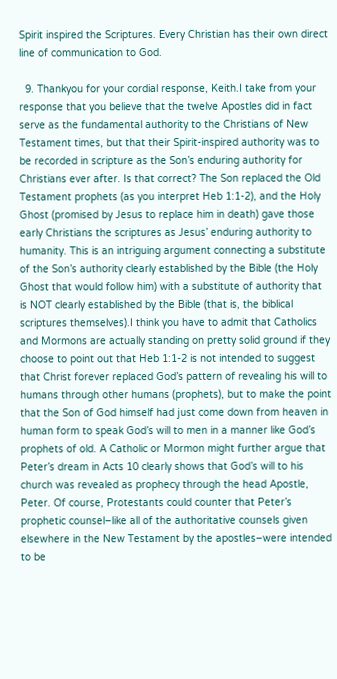Spirit inspired the Scriptures. Every Christian has their own direct line of communication to God.

  9. Thankyou for your cordial response, Keith.I take from your response that you believe that the twelve Apostles did in fact serve as the fundamental authority to the Christians of New Testament times, but that their Spirit-inspired authority was to be recorded in scripture as the Son’s enduring authority for Christians ever after. Is that correct? The Son replaced the Old Testament prophets (as you interpret Heb 1:1-2), and the Holy Ghost (promised by Jesus to replace him in death) gave those early Christians the scriptures as Jesus’ enduring authority to humanity. This is an intriguing argument connecting a substitute of the Son’s authority clearly established by the Bible (the Holy Ghost that would follow him) with a substitute of authority that is NOT clearly established by the Bible (that is, the biblical scriptures themselves).I think you have to admit that Catholics and Mormons are actually standing on pretty solid ground if they choose to point out that Heb 1:1-2 is not intended to suggest that Christ forever replaced God’s pattern of revealing his will to humans through other humans (prophets), but to make the point that the Son of God himself had just come down from heaven in human form to speak God’s will to men in a manner like God’s prophets of old. A Catholic or Mormon might further argue that Peter’s dream in Acts 10 clearly shows that God’s will to his church was revealed as prophecy through the head Apostle, Peter. Of course, Protestants could counter that Peter’s prophetic counsel–like all of the authoritative counsels given elsewhere in the New Testament by the apostles–were intended to be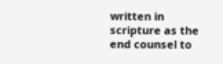written in scripture as the end counsel to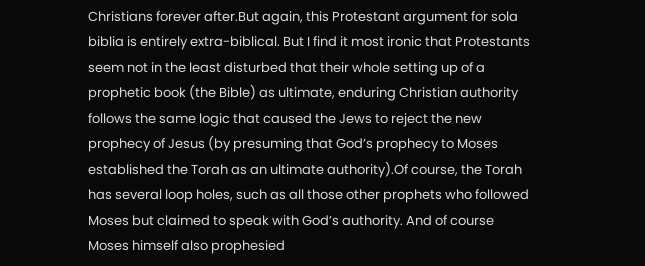Christians forever after.But again, this Protestant argument for sola biblia is entirely extra-biblical. But I find it most ironic that Protestants seem not in the least disturbed that their whole setting up of a prophetic book (the Bible) as ultimate, enduring Christian authority follows the same logic that caused the Jews to reject the new prophecy of Jesus (by presuming that God’s prophecy to Moses established the Torah as an ultimate authority).Of course, the Torah has several loop holes, such as all those other prophets who followed Moses but claimed to speak with God’s authority. And of course Moses himself also prophesied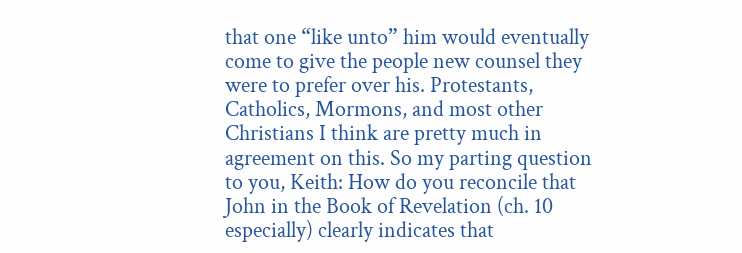that one “like unto” him would eventually come to give the people new counsel they were to prefer over his. Protestants, Catholics, Mormons, and most other Christians I think are pretty much in agreement on this. So my parting question to you, Keith: How do you reconcile that John in the Book of Revelation (ch. 10 especially) clearly indicates that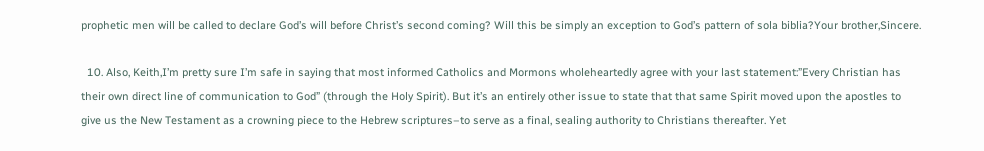prophetic men will be called to declare God’s will before Christ’s second coming? Will this be simply an exception to God’s pattern of sola biblia?Your brother,Sincere.

  10. Also, Keith,I’m pretty sure I’m safe in saying that most informed Catholics and Mormons wholeheartedly agree with your last statement:”Every Christian has their own direct line of communication to God” (through the Holy Spirit). But it’s an entirely other issue to state that that same Spirit moved upon the apostles to give us the New Testament as a crowning piece to the Hebrew scriptures–to serve as a final, sealing authority to Christians thereafter. Yet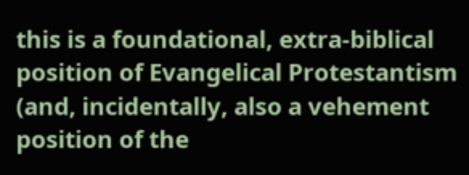this is a foundational, extra-biblical position of Evangelical Protestantism (and, incidentally, also a vehement position of the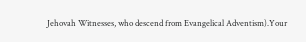Jehovah Witnesses, who descend from Evangelical Adventism).Your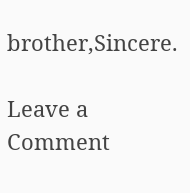brother,Sincere.

Leave a Comment